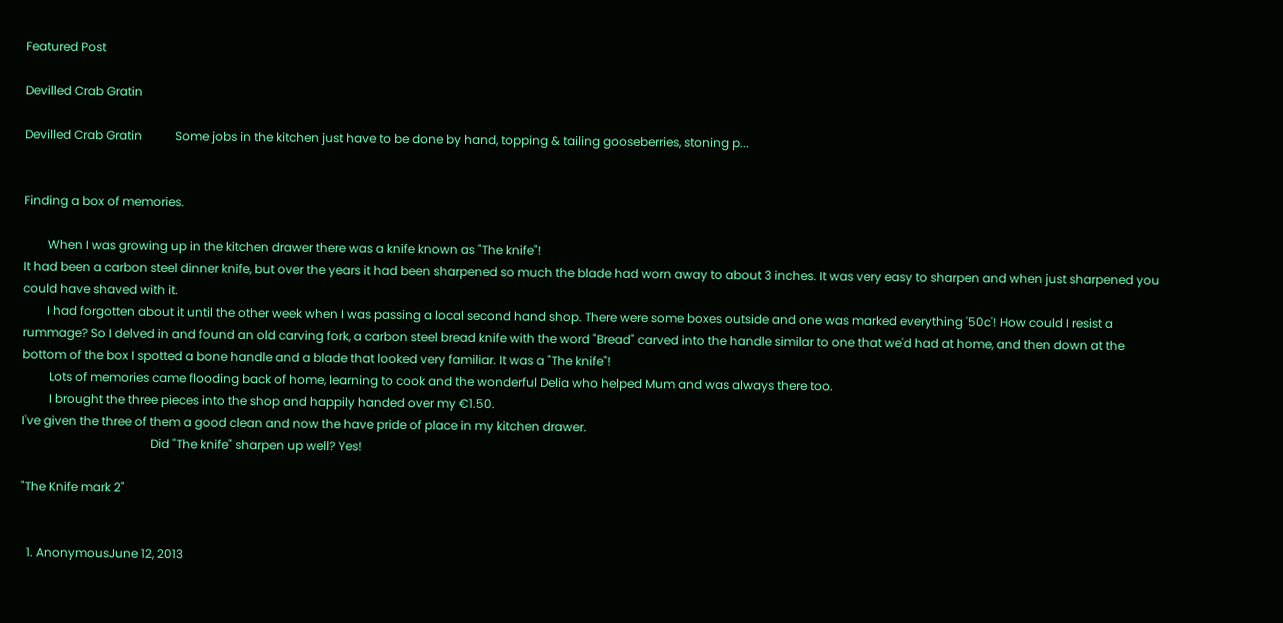Featured Post

Devilled Crab Gratin

Devilled Crab Gratin           Some jobs in the kitchen just have to be done by hand, topping & tailing gooseberries, stoning p...


Finding a box of memories.

        When I was growing up in the kitchen drawer there was a knife known as "The knife"!
It had been a carbon steel dinner knife, but over the years it had been sharpened so much the blade had worn away to about 3 inches. It was very easy to sharpen and when just sharpened you could have shaved with it.
        I had forgotten about it until the other week when I was passing a local second hand shop. There were some boxes outside and one was marked everything '50c'! How could I resist a rummage? So I delved in and found an old carving fork, a carbon steel bread knife with the word "Bread" carved into the handle similar to one that we'd had at home, and then down at the bottom of the box I spotted a bone handle and a blade that looked very familiar. It was a "The knife"!
         Lots of memories came flooding back of home, learning to cook and the wonderful Delia who helped Mum and was always there too.
         I brought the three pieces into the shop and happily handed over my €1.50.
I've given the three of them a good clean and now the have pride of place in my kitchen drawer.
                                           Did "The knife" sharpen up well? Yes!

"The Knife mark 2"


  1. AnonymousJune 12, 2013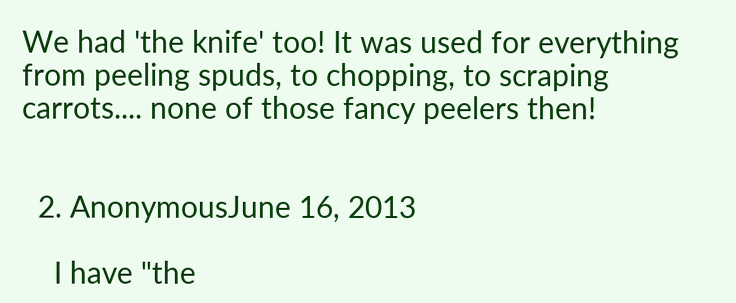We had 'the knife' too! It was used for everything from peeling spuds, to chopping, to scraping carrots.... none of those fancy peelers then!


  2. AnonymousJune 16, 2013

    I have "the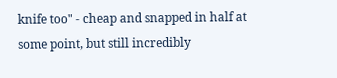knife too" - cheap and snapped in half at some point, but still incredibly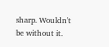sharp. Wouldn't be without it.